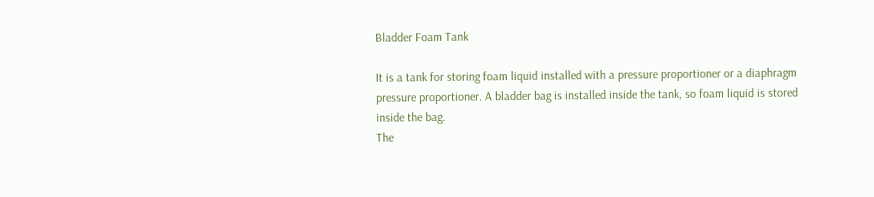Bladder Foam Tank

It is a tank for storing foam liquid installed with a pressure proportioner or a diaphragm pressure proportioner. A bladder bag is installed inside the tank, so foam liquid is stored inside the bag.
The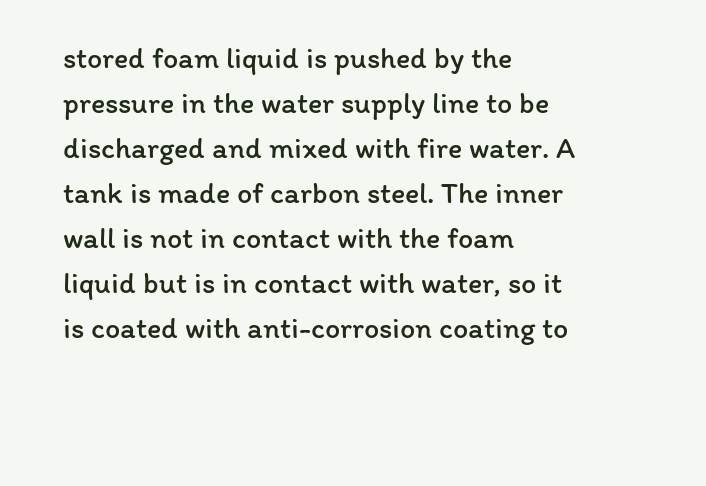stored foam liquid is pushed by the pressure in the water supply line to be discharged and mixed with fire water. A tank is made of carbon steel. The inner wall is not in contact with the foam liquid but is in contact with water, so it is coated with anti-corrosion coating to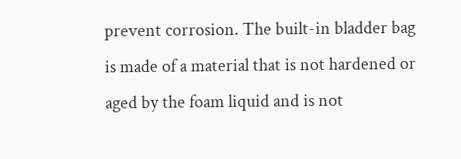prevent corrosion. The built-in bladder bag is made of a material that is not hardened or aged by the foam liquid and is not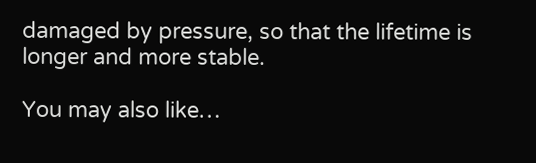damaged by pressure, so that the lifetime is longer and more stable.

You may also like…